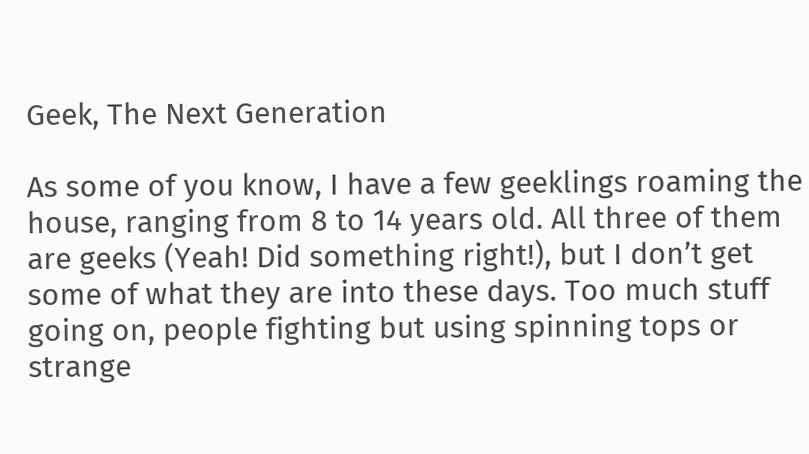Geek, The Next Generation

As some of you know, I have a few geeklings roaming the house, ranging from 8 to 14 years old. All three of them are geeks (Yeah! Did something right!), but I don’t get some of what they are into these days. Too much stuff going on, people fighting but using spinning tops or strange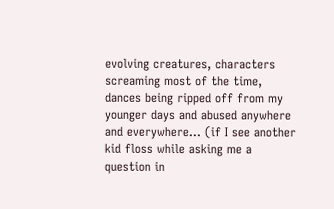evolving creatures, characters screaming most of the time, dances being ripped off from my younger days and abused anywhere and everywhere… (if I see another kid floss while asking me a question in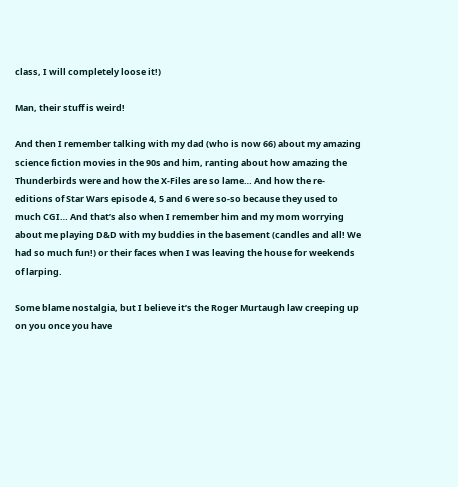class, I will completely loose it!)

Man, their stuff is weird!

And then I remember talking with my dad (who is now 66) about my amazing science fiction movies in the 90s and him, ranting about how amazing the Thunderbirds were and how the X-Files are so lame… And how the re-editions of Star Wars episode 4, 5 and 6 were so-so because they used to much CGI… And that’s also when I remember him and my mom worrying about me playing D&D with my buddies in the basement (candles and all! We had so much fun!) or their faces when I was leaving the house for weekends of larping.

Some blame nostalgia, but I believe it’s the Roger Murtaugh law creeping up on you once you have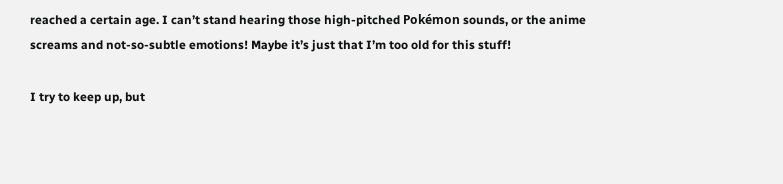reached a certain age. I can’t stand hearing those high-pitched Pokémon sounds, or the anime screams and not-so-subtle emotions! Maybe it’s just that I’m too old for this stuff!

I try to keep up, but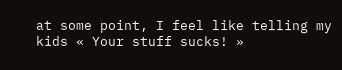at some point, I feel like telling my kids « Your stuff sucks! »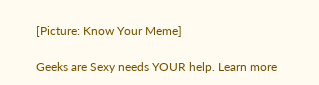[Picture: Know Your Meme]

Geeks are Sexy needs YOUR help. Learn more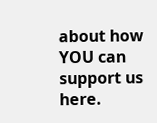about how YOU can support us here.